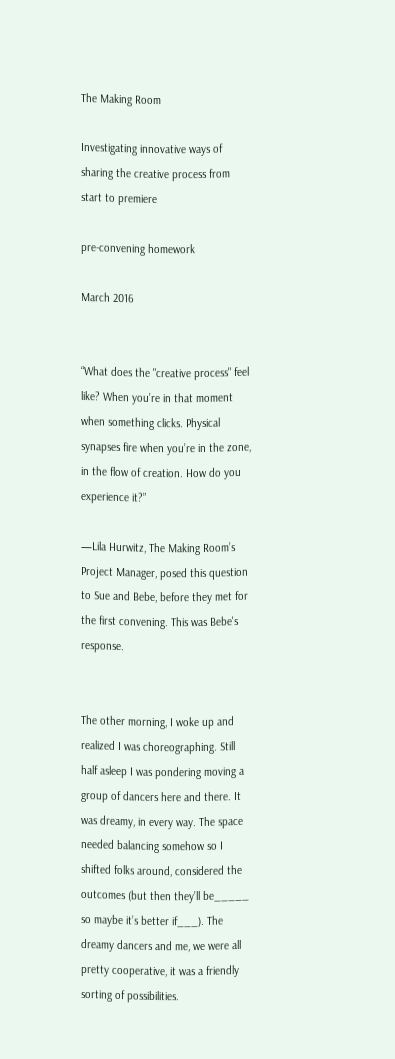The Making Room

Investigating innovative ways of sharing the creative process from start to premiere

pre-convening homework

March 2016


“What does the "creative process" feel like? When you’re in that moment when something clicks. Physical synapses fire when you’re in the zone, in the flow of creation. How do you experience it?”

—Lila Hurwitz, The Making Room’s Project Manager, posed this question to Sue and Bebe, before they met for the first convening. This was Bebe's response.


The other morning, I woke up and realized I was choreographing. Still half asleep I was pondering moving a group of dancers here and there. It was dreamy, in every way. The space needed balancing somehow so I shifted folks around, considered the outcomes (but then they’ll be_____ so maybe it’s better if___). The dreamy dancers and me, we were all pretty cooperative, it was a friendly sorting of possibilities.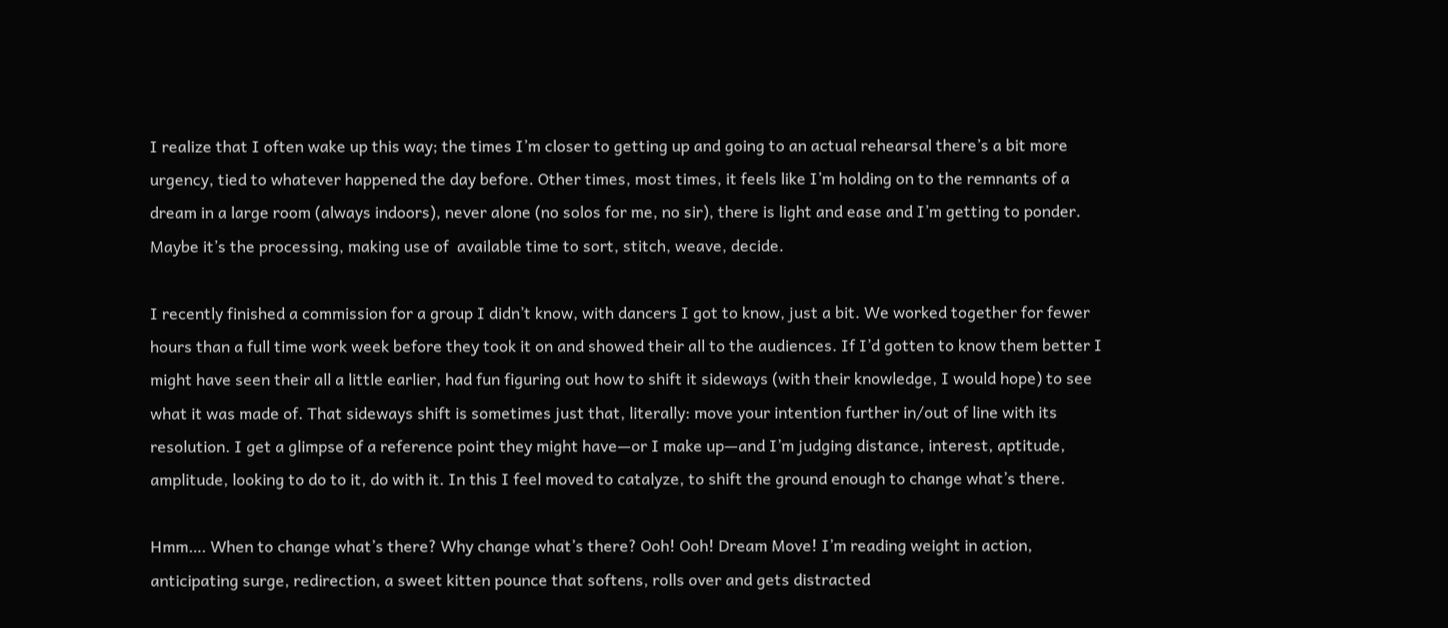I realize that I often wake up this way; the times I’m closer to getting up and going to an actual rehearsal there’s a bit more urgency, tied to whatever happened the day before. Other times, most times, it feels like I’m holding on to the remnants of a dream in a large room (always indoors), never alone (no solos for me, no sir), there is light and ease and I’m getting to ponder. Maybe it’s the processing, making use of  available time to sort, stitch, weave, decide.

I recently finished a commission for a group I didn’t know, with dancers I got to know, just a bit. We worked together for fewer hours than a full time work week before they took it on and showed their all to the audiences. If I’d gotten to know them better I might have seen their all a little earlier, had fun figuring out how to shift it sideways (with their knowledge, I would hope) to see what it was made of. That sideways shift is sometimes just that, literally: move your intention further in/out of line with its resolution. I get a glimpse of a reference point they might have—or I make up—and I’m judging distance, interest, aptitude, amplitude, looking to do to it, do with it. In this I feel moved to catalyze, to shift the ground enough to change what’s there.

Hmm…. When to change what’s there? Why change what’s there? Ooh! Ooh! Dream Move! I’m reading weight in action, anticipating surge, redirection, a sweet kitten pounce that softens, rolls over and gets distracted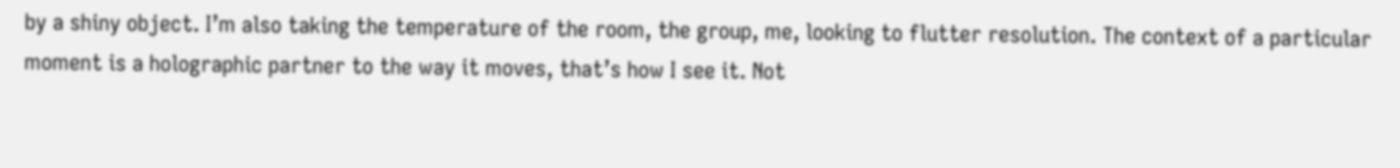by a shiny object. I’m also taking the temperature of the room, the group, me, looking to flutter resolution. The context of a particular moment is a holographic partner to the way it moves, that’s how I see it. Not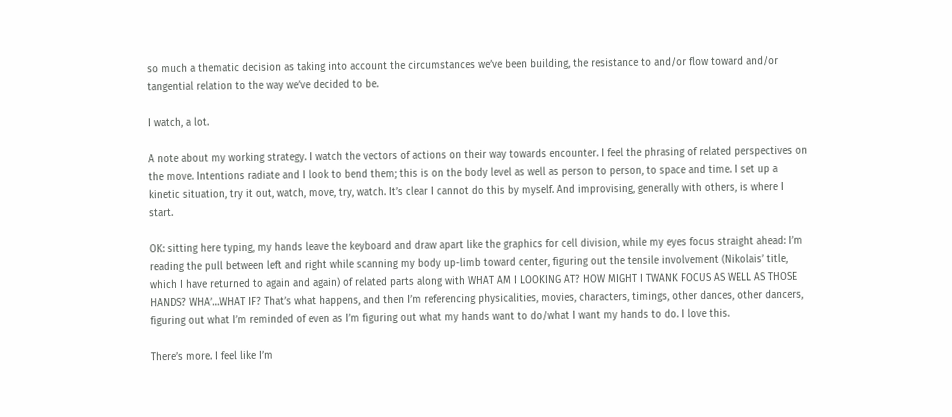so much a thematic decision as taking into account the circumstances we’ve been building, the resistance to and/or flow toward and/or tangential relation to the way we’ve decided to be.

I watch, a lot.

A note about my working strategy. I watch the vectors of actions on their way towards encounter. I feel the phrasing of related perspectives on the move. Intentions radiate and I look to bend them; this is on the body level as well as person to person, to space and time. I set up a kinetic situation, try it out, watch, move, try, watch. It’s clear I cannot do this by myself. And improvising, generally with others, is where I start.

OK: sitting here typing, my hands leave the keyboard and draw apart like the graphics for cell division, while my eyes focus straight ahead: I’m reading the pull between left and right while scanning my body up-limb toward center, figuring out the tensile involvement (Nikolais’ title, which I have returned to again and again) of related parts along with WHAT AM I LOOKING AT? HOW MIGHT I TWANK FOCUS AS WELL AS THOSE HANDS? WHA’…WHAT IF? That’s what happens, and then I’m referencing physicalities, movies, characters, timings, other dances, other dancers, figuring out what I’m reminded of even as I’m figuring out what my hands want to do/what I want my hands to do. I love this.

There’s more. I feel like I’m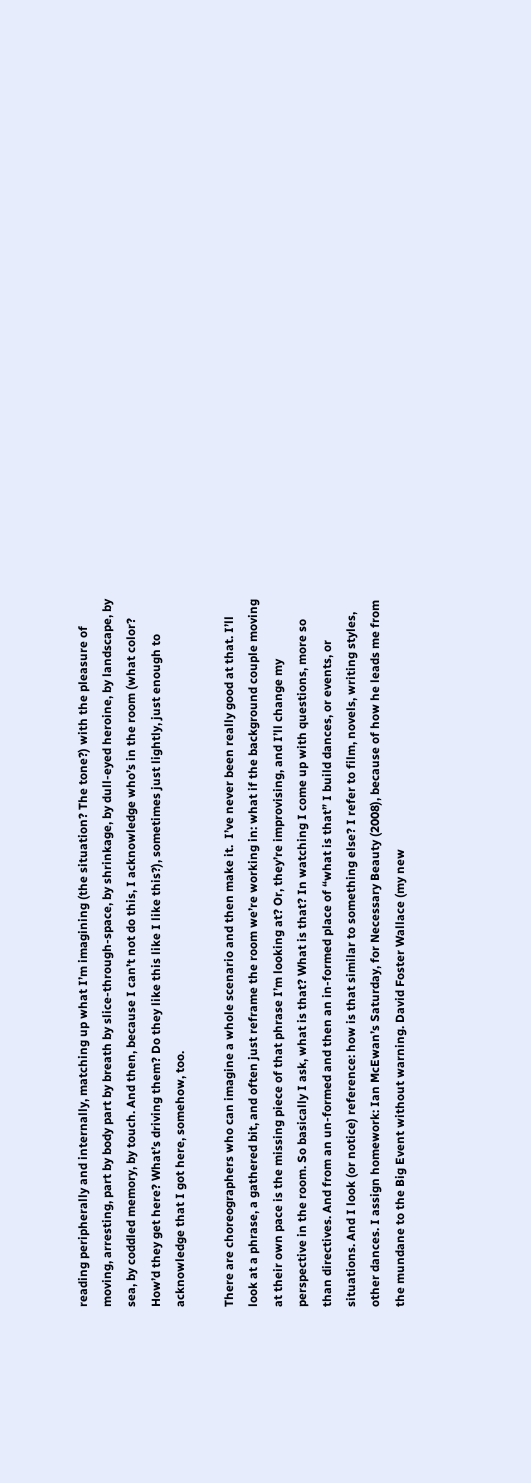reading peripherally and internally, matching up what I’m imagining (the situation? The tone?) with the pleasure of moving, arresting, part by body part by breath by slice-through-space, by shrinkage, by dull-eyed heroine, by landscape, by sea, by coddled memory, by touch. And then, because I can’t not do this, I acknowledge who’s in the room (what color? How’d they get here? What’s driving them? Do they like this like I like this?), sometimes just lightly, just enough to acknowledge that I got here, somehow, too.

There are choreographers who can imagine a whole scenario and then make it.  I’ve never been really good at that. I’ll look at a phrase, a gathered bit, and often just reframe the room we’re working in: what if the background couple moving at their own pace is the missing piece of that phrase I’m looking at? Or, they’re improvising, and I’ll change my perspective in the room. So basically I ask, what is that? What is that? In watching I come up with questions, more so than directives. And from an un-formed and then an in-formed place of “what is that” I build dances, or events, or situations. And I look (or notice) reference: how is that similar to something else? I refer to film, novels, writing styles, other dances. I assign homework: Ian McEwan’s Saturday, for Necessary Beauty (2008), because of how he leads me from the mundane to the Big Event without warning. David Foster Wallace (my new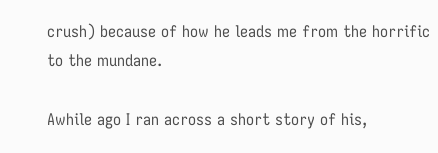crush) because of how he leads me from the horrific to the mundane.

Awhile ago I ran across a short story of his,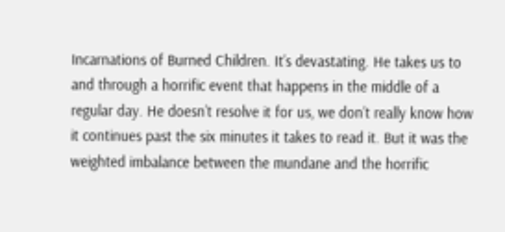Incarnations of Burned Children. It’s devastating. He takes us to and through a horrific event that happens in the middle of a regular day. He doesn’t resolve it for us, we don’t really know how it continues past the six minutes it takes to read it. But it was the weighted imbalance between the mundane and the horrific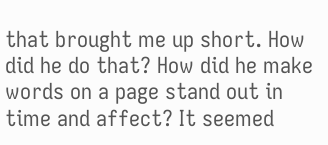that brought me up short. How did he do that? How did he make words on a page stand out in time and affect? It seemed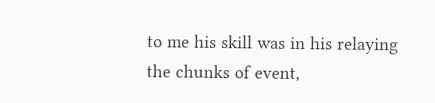to me his skill was in his relaying the chunks of event,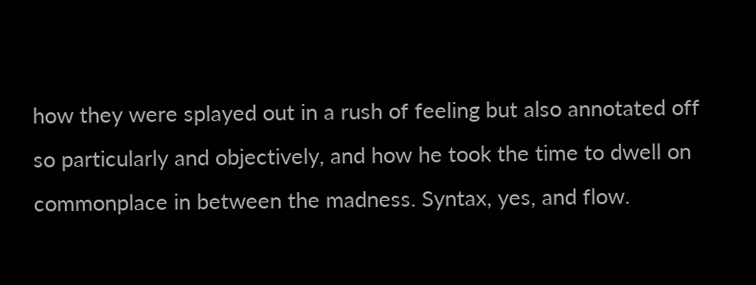how they were splayed out in a rush of feeling but also annotated off so particularly and objectively, and how he took the time to dwell on commonplace in between the madness. Syntax, yes, and flow.